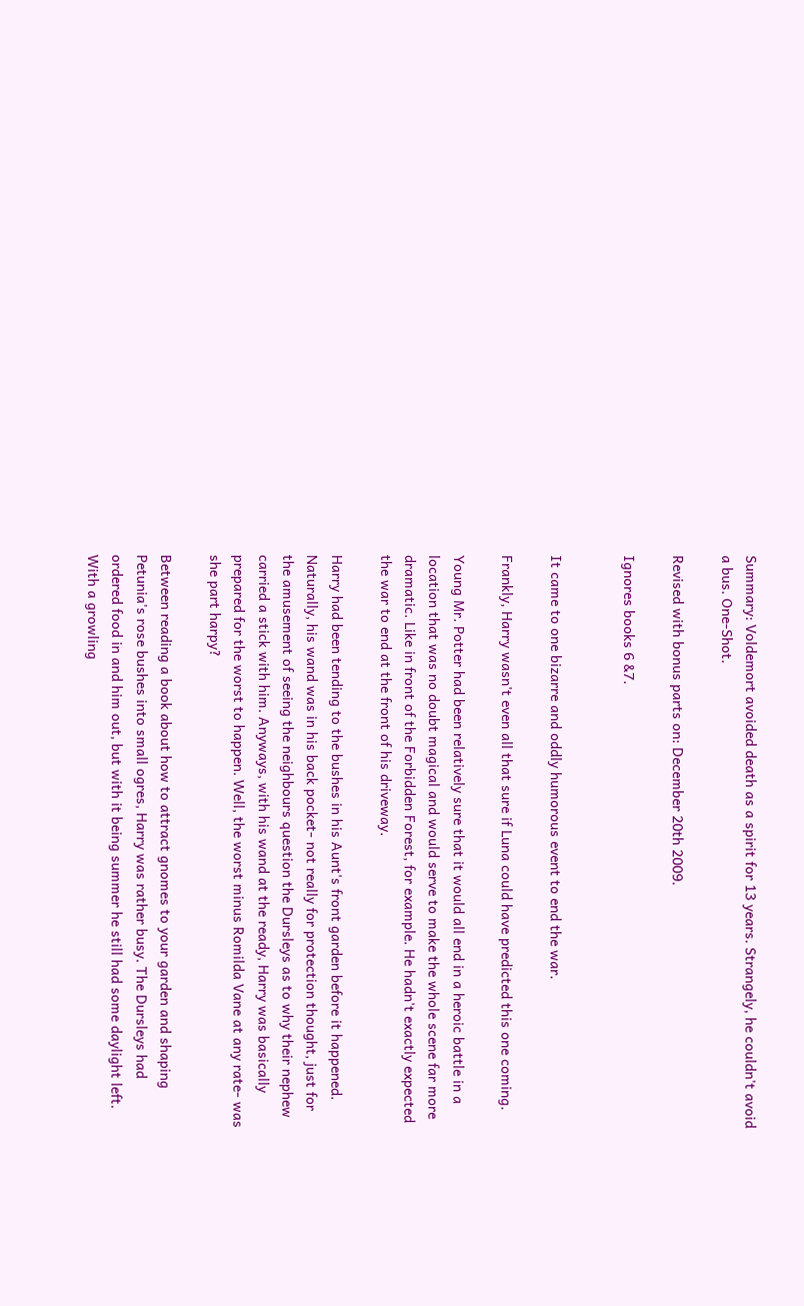Summary: Voldemort avoided death as a spirit for 13 years. Strangely, he couldn't avoid a bus. One-Shot.

Revised with bonus parts on: December 20th 2009.

Ignores books 6 &7.


It came to one bizarre and oddly humorous event to end the war.

Frankly, Harry wasn't even all that sure if Luna could have predicted this one coming.

Young Mr. Potter had been relatively sure that it would all end in a heroic battle in a location that was no doubt magical and would serve to make the whole scene far more dramatic. Like in front of the Forbidden Forest, for example. He hadn't exactly expected the war to end at the front of his driveway.

Harry had been tending to the bushes in his Aunt's front garden before it happened. Naturally, his wand was in his back pocket- not really for protection thought, just for the amusement of seeing the neighbours question the Dursleys as to why their nephew carried a stick with him. Anyways, with his wand at the ready, Harry was basically prepared for the worst to happen. Well, the worst minus Romilda Vane at any rate- was she part harpy?

Between reading a book about how to attract gnomes to your garden and shaping Petunia's rose bushes into small ogres, Harry was rather busy. The Dursleys had ordered food in and him out, but with it being summer he still had some daylight left. With a growling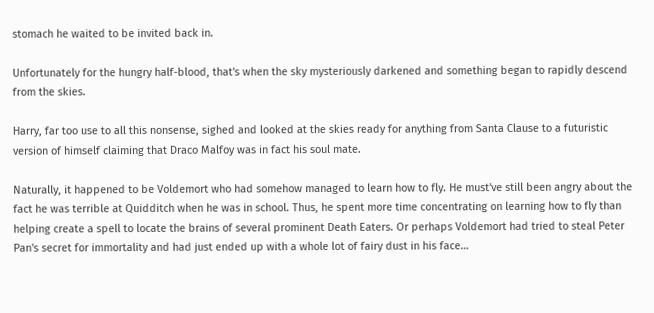stomach he waited to be invited back in.

Unfortunately for the hungry half-blood, that's when the sky mysteriously darkened and something began to rapidly descend from the skies.

Harry, far too use to all this nonsense, sighed and looked at the skies ready for anything from Santa Clause to a futuristic version of himself claiming that Draco Malfoy was in fact his soul mate.

Naturally, it happened to be Voldemort who had somehow managed to learn how to fly. He must've still been angry about the fact he was terrible at Quidditch when he was in school. Thus, he spent more time concentrating on learning how to fly than helping create a spell to locate the brains of several prominent Death Eaters. Or perhaps Voldemort had tried to steal Peter Pan's secret for immortality and had just ended up with a whole lot of fairy dust in his face…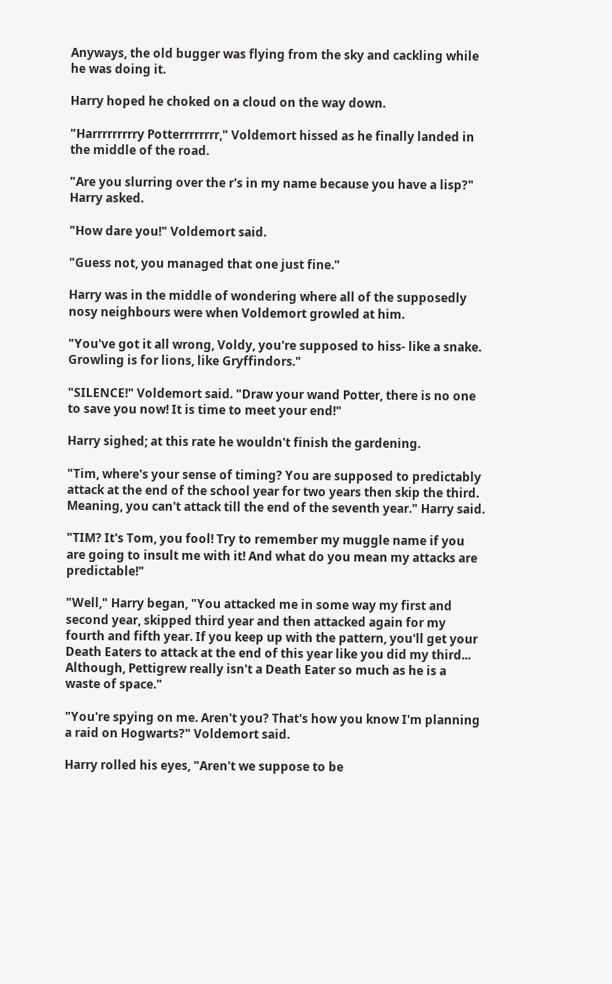Anyways, the old bugger was flying from the sky and cackling while he was doing it.

Harry hoped he choked on a cloud on the way down.

"Harrrrrrrrry Potterrrrrrrr," Voldemort hissed as he finally landed in the middle of the road.

"Are you slurring over the r's in my name because you have a lisp?" Harry asked.

"How dare you!" Voldemort said.

"Guess not, you managed that one just fine."

Harry was in the middle of wondering where all of the supposedly nosy neighbours were when Voldemort growled at him.

"You've got it all wrong, Voldy, you're supposed to hiss- like a snake. Growling is for lions, like Gryffindors."

"SILENCE!" Voldemort said. "Draw your wand Potter, there is no one to save you now! It is time to meet your end!"

Harry sighed; at this rate he wouldn't finish the gardening.

"Tim, where's your sense of timing? You are supposed to predictably attack at the end of the school year for two years then skip the third. Meaning, you can't attack till the end of the seventh year." Harry said.

"TIM? It's Tom, you fool! Try to remember my muggle name if you are going to insult me with it! And what do you mean my attacks are predictable!"

"Well," Harry began, "You attacked me in some way my first and second year, skipped third year and then attacked again for my fourth and fifth year. If you keep up with the pattern, you'll get your Death Eaters to attack at the end of this year like you did my third... Although, Pettigrew really isn't a Death Eater so much as he is a waste of space."

"You're spying on me. Aren't you? That's how you know I'm planning a raid on Hogwarts?" Voldemort said.

Harry rolled his eyes, "Aren't we suppose to be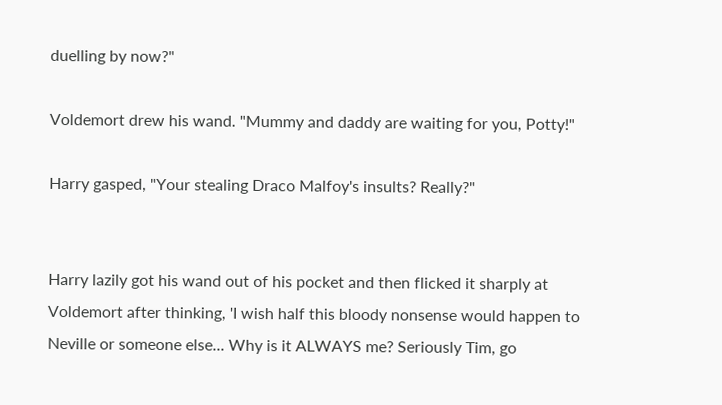duelling by now?"

Voldemort drew his wand. "Mummy and daddy are waiting for you, Potty!"

Harry gasped, "Your stealing Draco Malfoy's insults? Really?"


Harry lazily got his wand out of his pocket and then flicked it sharply at Voldemort after thinking, 'I wish half this bloody nonsense would happen to Neville or someone else... Why is it ALWAYS me? Seriously Tim, go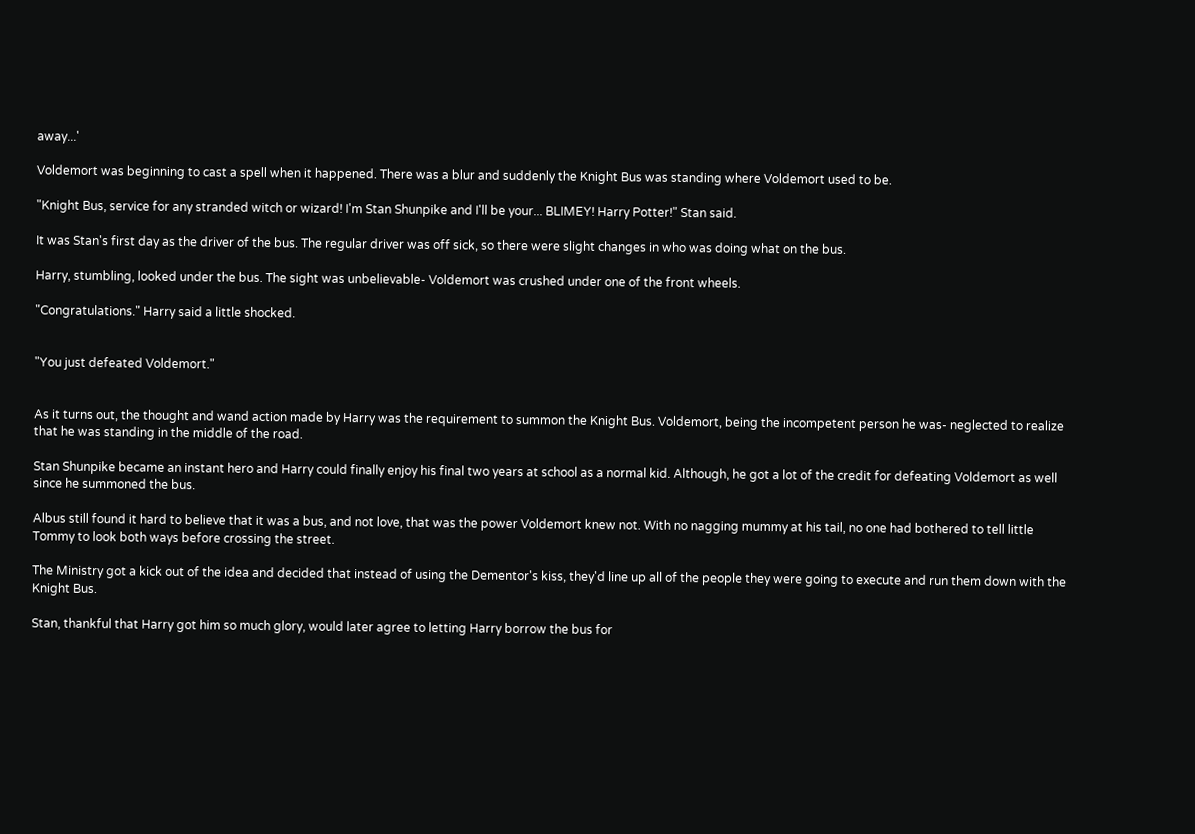away...'

Voldemort was beginning to cast a spell when it happened. There was a blur and suddenly the Knight Bus was standing where Voldemort used to be.

"Knight Bus, service for any stranded witch or wizard! I'm Stan Shunpike and I'll be your... BLIMEY! Harry Potter!" Stan said.

It was Stan's first day as the driver of the bus. The regular driver was off sick, so there were slight changes in who was doing what on the bus.

Harry, stumbling, looked under the bus. The sight was unbelievable- Voldemort was crushed under one of the front wheels.

"Congratulations." Harry said a little shocked.


"You just defeated Voldemort."


As it turns out, the thought and wand action made by Harry was the requirement to summon the Knight Bus. Voldemort, being the incompetent person he was- neglected to realize that he was standing in the middle of the road.

Stan Shunpike became an instant hero and Harry could finally enjoy his final two years at school as a normal kid. Although, he got a lot of the credit for defeating Voldemort as well since he summoned the bus.

Albus still found it hard to believe that it was a bus, and not love, that was the power Voldemort knew not. With no nagging mummy at his tail, no one had bothered to tell little Tommy to look both ways before crossing the street.

The Ministry got a kick out of the idea and decided that instead of using the Dementor's kiss, they'd line up all of the people they were going to execute and run them down with the Knight Bus.

Stan, thankful that Harry got him so much glory, would later agree to letting Harry borrow the bus for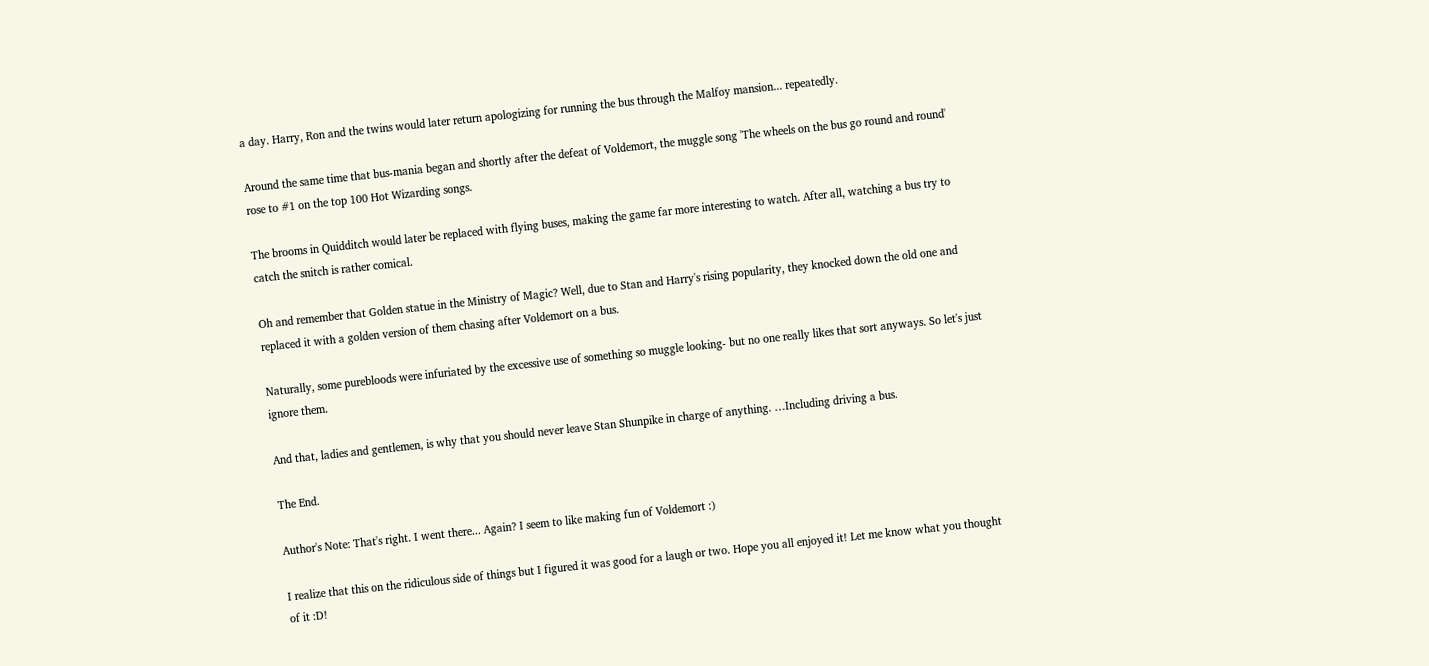a day. Harry, Ron and the twins would later return apologizing for running the bus through the Malfoy mansion... repeatedly.

Around the same time that bus-mania began and shortly after the defeat of Voldemort, the muggle song 'The wheels on the bus go round and round' rose to #1 on the top 100 Hot Wizarding songs.

The brooms in Quidditch would later be replaced with flying buses, making the game far more interesting to watch. After all, watching a bus try to catch the snitch is rather comical.

Oh and remember that Golden statue in the Ministry of Magic? Well, due to Stan and Harry's rising popularity, they knocked down the old one and replaced it with a golden version of them chasing after Voldemort on a bus.

Naturally, some purebloods were infuriated by the excessive use of something so muggle looking- but no one really likes that sort anyways. So let's just ignore them.

And that, ladies and gentlemen, is why that you should never leave Stan Shunpike in charge of anything. …Including driving a bus.

The End.

Author's Note: That's right. I went there... Again? I seem to like making fun of Voldemort :)

I realize that this on the ridiculous side of things but I figured it was good for a laugh or two. Hope you all enjoyed it! Let me know what you thought of it :D!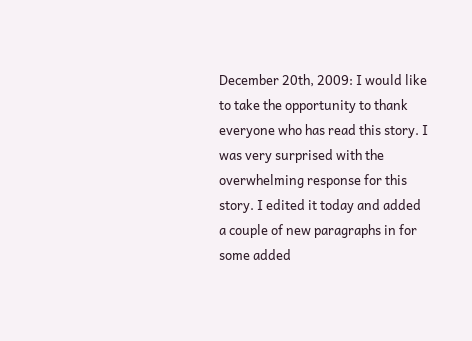December 20th, 2009: I would like to take the opportunity to thank everyone who has read this story. I was very surprised with the overwhelming response for this story. I edited it today and added a couple of new paragraphs in for some added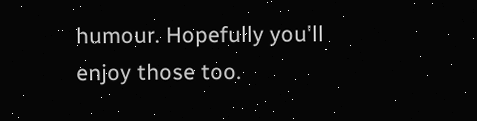humour. Hopefully you'll enjoy those too.